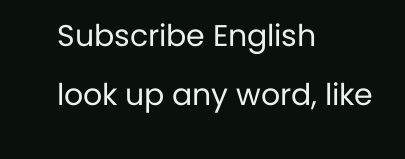Subscribe English
look up any word, like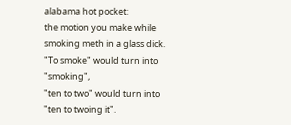alabama hot pocket:
the motion you make while smoking meth in a glass dick.
"To smoke" would turn into "smoking",
"ten to two" would turn into "ten to twoing it".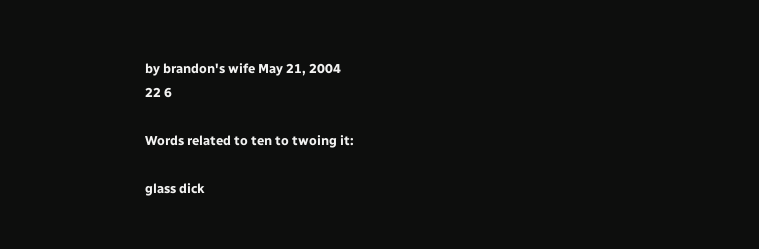by brandon's wife May 21, 2004
22 6

Words related to ten to twoing it:

glass dick